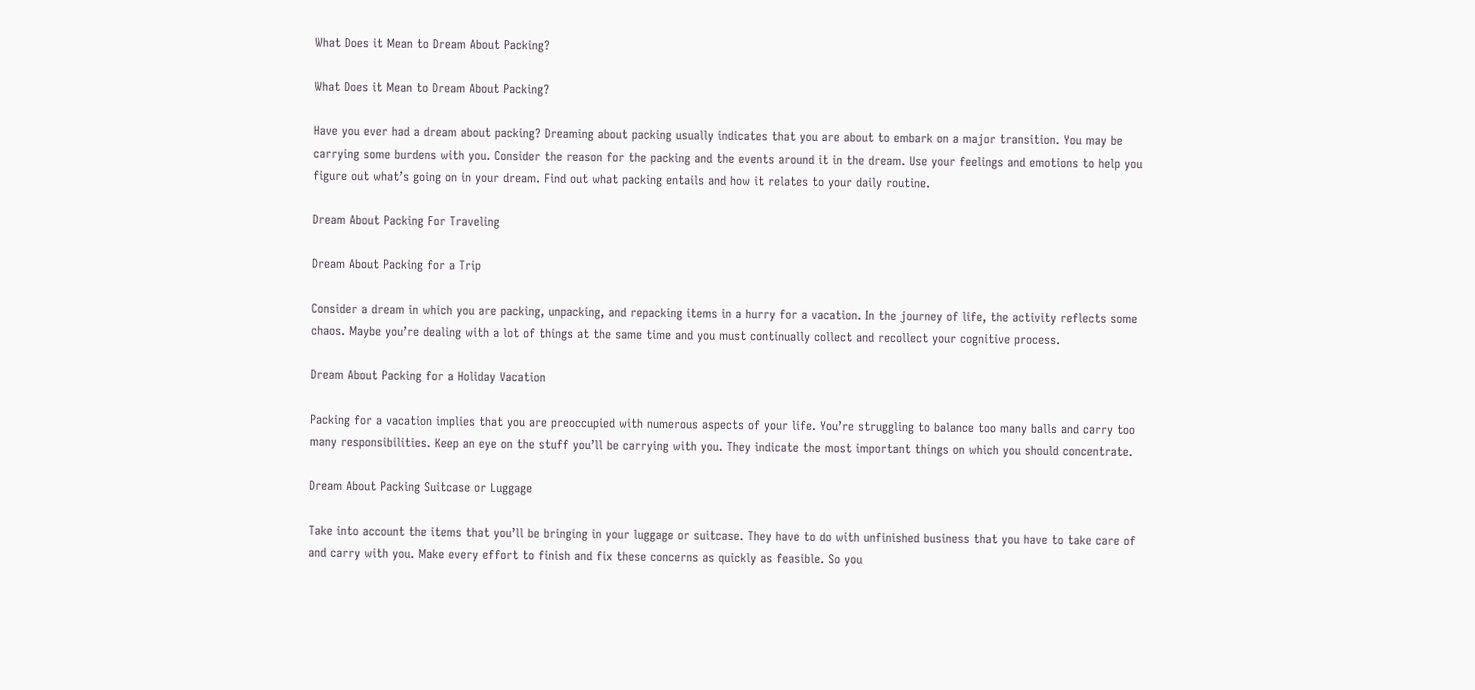What Does it Mean to Dream About Packing?

What Does it Mean to Dream About Packing?

Have you ever had a dream about packing? Dreaming about packing usually indicates that you are about to embark on a major transition. You may be carrying some burdens with you. Consider the reason for the packing and the events around it in the dream. Use your feelings and emotions to help you figure out what’s going on in your dream. Find out what packing entails and how it relates to your daily routine.

Dream About Packing For Traveling

Dream About Packing for a Trip

Consider a dream in which you are packing, unpacking, and repacking items in a hurry for a vacation. In the journey of life, the activity reflects some chaos. Maybe you’re dealing with a lot of things at the same time and you must continually collect and recollect your cognitive process.

Dream About Packing for a Holiday Vacation

Packing for a vacation implies that you are preoccupied with numerous aspects of your life. You’re struggling to balance too many balls and carry too many responsibilities. Keep an eye on the stuff you’ll be carrying with you. They indicate the most important things on which you should concentrate.

Dream About Packing Suitcase or Luggage

Take into account the items that you’ll be bringing in your luggage or suitcase. They have to do with unfinished business that you have to take care of and carry with you. Make every effort to finish and fix these concerns as quickly as feasible. So you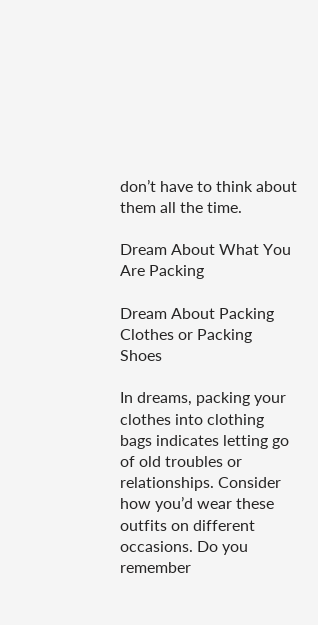don’t have to think about them all the time.

Dream About What You Are Packing

Dream About Packing Clothes or Packing Shoes

In dreams, packing your clothes into clothing bags indicates letting go of old troubles or relationships. Consider how you’d wear these outfits on different occasions. Do you remember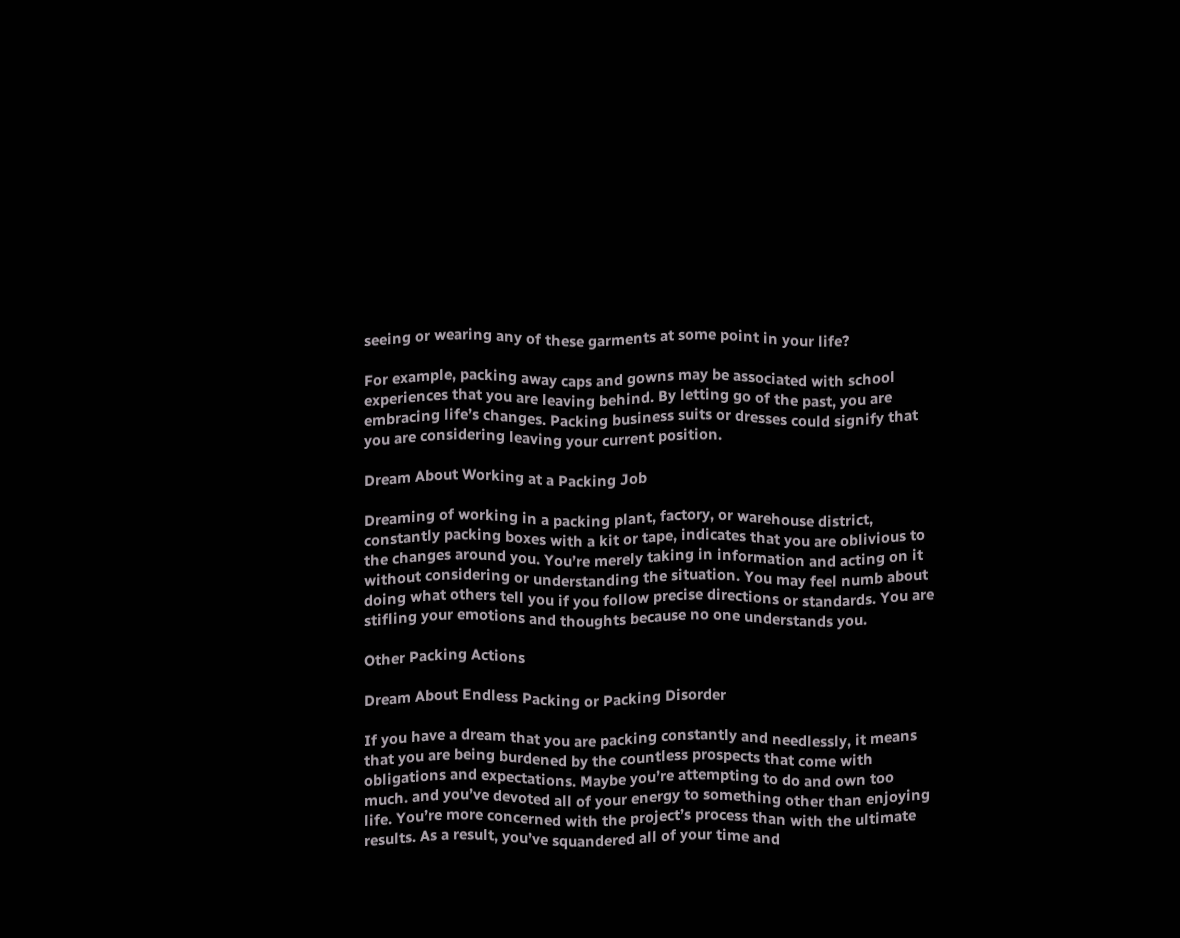seeing or wearing any of these garments at some point in your life?

For example, packing away caps and gowns may be associated with school experiences that you are leaving behind. By letting go of the past, you are embracing life’s changes. Packing business suits or dresses could signify that you are considering leaving your current position.

Dream About Working at a Packing Job

Dreaming of working in a packing plant, factory, or warehouse district, constantly packing boxes with a kit or tape, indicates that you are oblivious to the changes around you. You’re merely taking in information and acting on it without considering or understanding the situation. You may feel numb about doing what others tell you if you follow precise directions or standards. You are stifling your emotions and thoughts because no one understands you.

Other Packing Actions

Dream About Endless Packing or Packing Disorder

If you have a dream that you are packing constantly and needlessly, it means that you are being burdened by the countless prospects that come with obligations and expectations. Maybe you’re attempting to do and own too much. and you’ve devoted all of your energy to something other than enjoying life. You’re more concerned with the project’s process than with the ultimate results. As a result, you’ve squandered all of your time and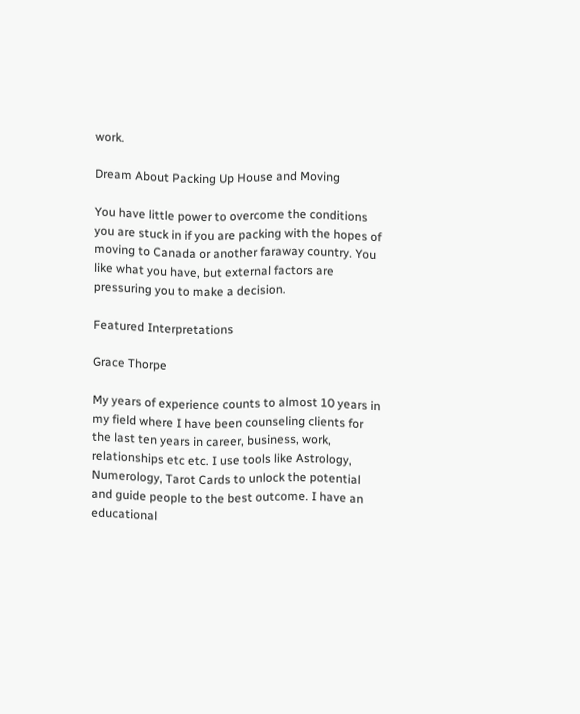work.

Dream About Packing Up House and Moving

You have little power to overcome the conditions you are stuck in if you are packing with the hopes of moving to Canada or another faraway country. You like what you have, but external factors are pressuring you to make a decision.

Featured Interpretations

Grace Thorpe

My years of experience counts to almost 10 years in my field where I have been counseling clients for the last ten years in career, business, work, relationships etc etc. I use tools like Astrology, Numerology, Tarot Cards to unlock the potential and guide people to the best outcome. I have an educational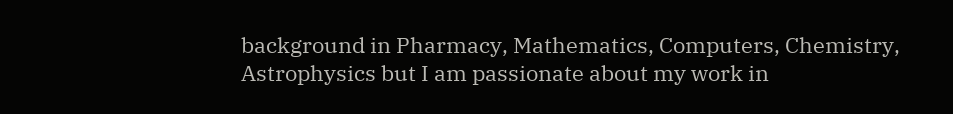background in Pharmacy, Mathematics, Computers, Chemistry, Astrophysics but I am passionate about my work in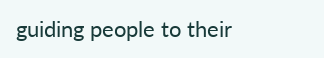guiding people to their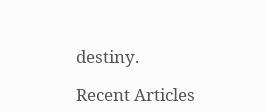destiny.

Recent Articles